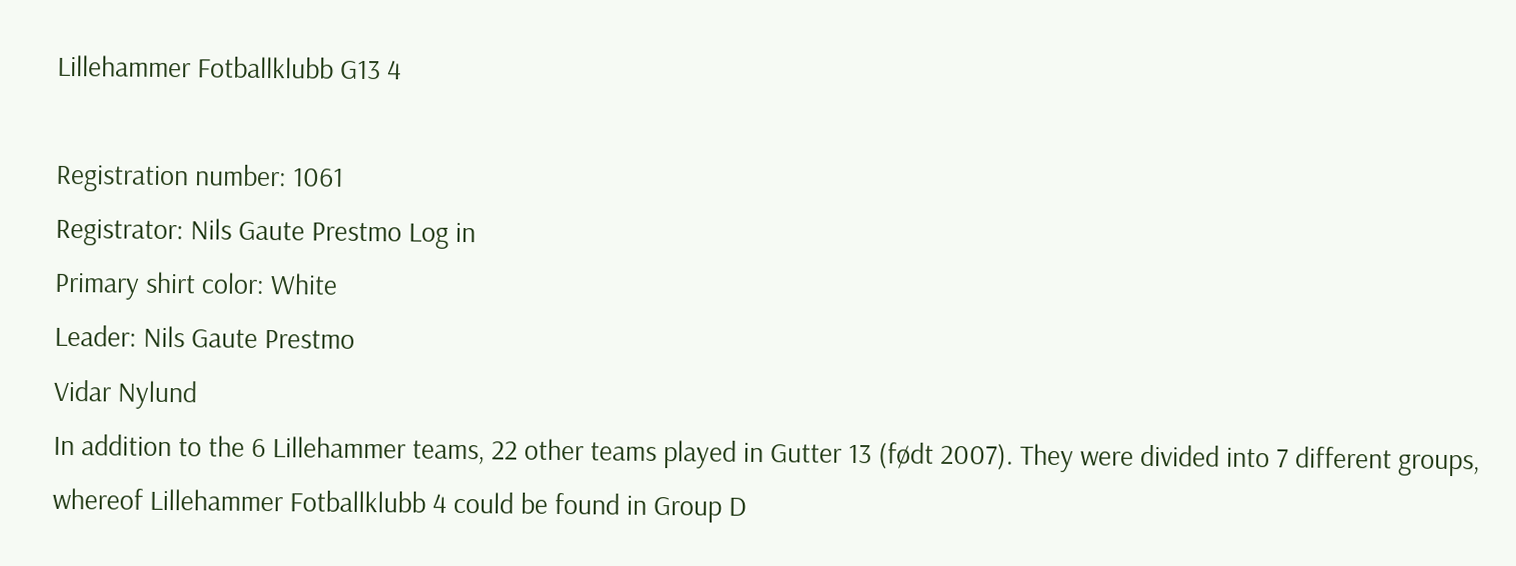Lillehammer Fotballklubb G13 4

Registration number: 1061
Registrator: Nils Gaute Prestmo Log in
Primary shirt color: White
Leader: Nils Gaute Prestmo
Vidar Nylund
In addition to the 6 Lillehammer teams, 22 other teams played in Gutter 13 (født 2007). They were divided into 7 different groups, whereof Lillehammer Fotballklubb 4 could be found in Group D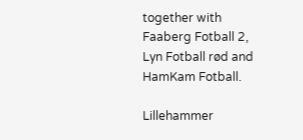together with Faaberg Fotball 2, Lyn Fotball rød and HamKam Fotball.

Lillehammer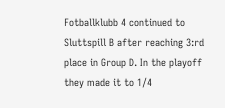Fotballklubb 4 continued to Sluttspill B after reaching 3:rd place in Group D. In the playoff they made it to 1/4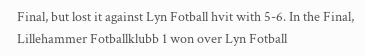Final, but lost it against Lyn Fotball hvit with 5-6. In the Final, Lillehammer Fotballklubb 1 won over Lyn Fotball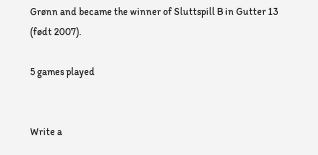Grønn and became the winner of Sluttspill B in Gutter 13 (født 2007).

5 games played


Write a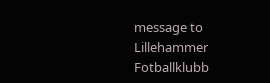message to Lillehammer Fotballklubb